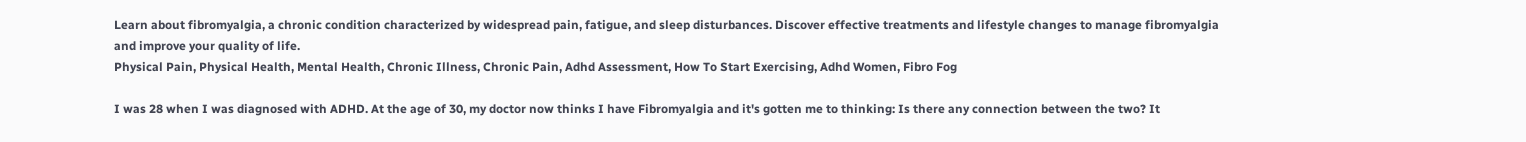Learn about fibromyalgia, a chronic condition characterized by widespread pain, fatigue, and sleep disturbances. Discover effective treatments and lifestyle changes to manage fibromyalgia and improve your quality of life.
Physical Pain, Physical Health, Mental Health, Chronic Illness, Chronic Pain, Adhd Assessment, How To Start Exercising, Adhd Women, Fibro Fog

I was 28 when I was diagnosed with ADHD. At the age of 30, my doctor now thinks I have Fibromyalgia and it's gotten me to thinking: Is there any connection between the two? It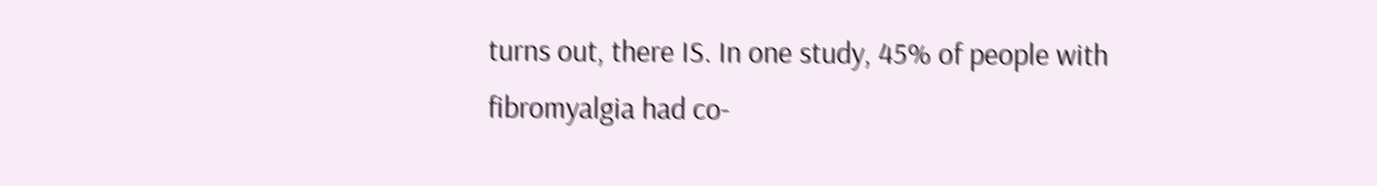turns out, there IS. In one study, 45% of people with fibromyalgia had co-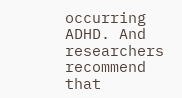occurring ADHD. And researchers recommend that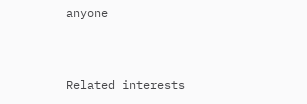anyone


Related interests